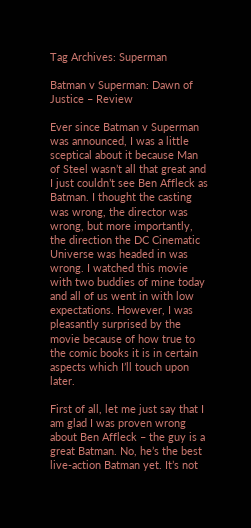Tag Archives: Superman

Batman v Superman: Dawn of Justice – Review

Ever since Batman v Superman was announced, I was a little sceptical about it because Man of Steel wasn’t all that great and I just couldn’t see Ben Affleck as Batman. I thought the casting was wrong, the director was wrong, but more importantly, the direction the DC Cinematic Universe was headed in was wrong. I watched this movie with two buddies of mine today and all of us went in with low expectations. However, I was pleasantly surprised by the movie because of how true to the comic books it is in certain aspects which I’ll touch upon later.

First of all, let me just say that I am glad I was proven wrong about Ben Affleck – the guy is a great Batman. No, he’s the best live-action Batman yet. It’s not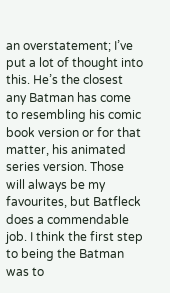an overstatement; I’ve put a lot of thought into this. He’s the closest any Batman has come to resembling his comic book version or for that matter, his animated series version. Those will always be my favourites, but Batfleck does a commendable job. I think the first step to being the Batman was to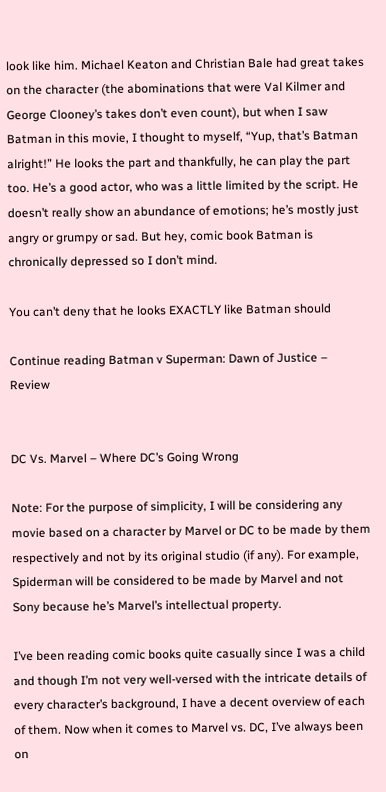look like him. Michael Keaton and Christian Bale had great takes on the character (the abominations that were Val Kilmer and George Clooney’s takes don’t even count), but when I saw Batman in this movie, I thought to myself, “Yup, that’s Batman alright!” He looks the part and thankfully, he can play the part too. He’s a good actor, who was a little limited by the script. He doesn’t really show an abundance of emotions; he’s mostly just angry or grumpy or sad. But hey, comic book Batman is chronically depressed so I don’t mind.

You can’t deny that he looks EXACTLY like Batman should

Continue reading Batman v Superman: Dawn of Justice – Review


DC Vs. Marvel – Where DC’s Going Wrong

Note: For the purpose of simplicity, I will be considering any movie based on a character by Marvel or DC to be made by them respectively and not by its original studio (if any). For example, Spiderman will be considered to be made by Marvel and not Sony because he’s Marvel’s intellectual property.

I’ve been reading comic books quite casually since I was a child and though I’m not very well-versed with the intricate details of every character’s background, I have a decent overview of each of them. Now when it comes to Marvel vs. DC, I’ve always been on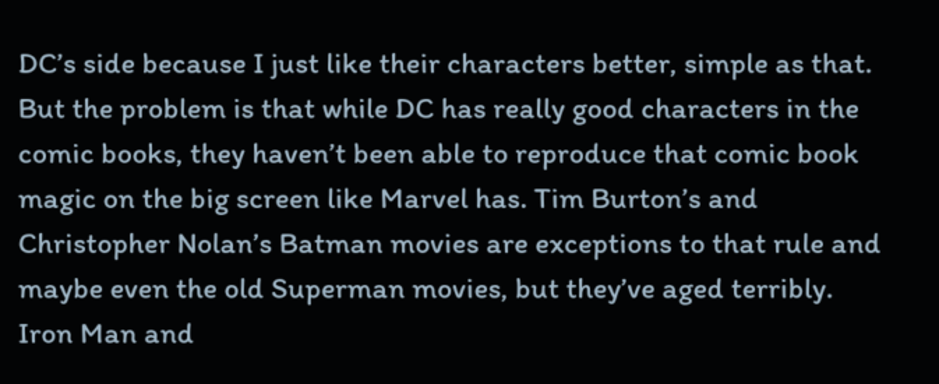DC’s side because I just like their characters better, simple as that. But the problem is that while DC has really good characters in the comic books, they haven’t been able to reproduce that comic book magic on the big screen like Marvel has. Tim Burton’s and Christopher Nolan’s Batman movies are exceptions to that rule and maybe even the old Superman movies, but they’ve aged terribly. Iron Man and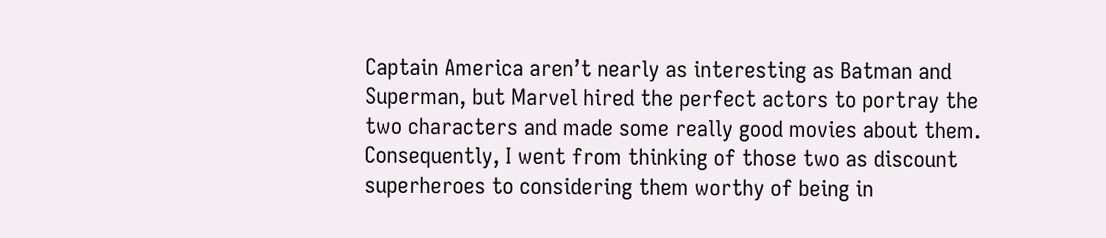Captain America aren’t nearly as interesting as Batman and Superman, but Marvel hired the perfect actors to portray the two characters and made some really good movies about them. Consequently, I went from thinking of those two as discount superheroes to considering them worthy of being in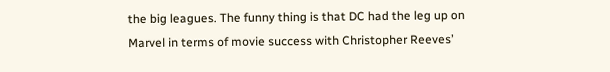the big leagues. The funny thing is that DC had the leg up on Marvel in terms of movie success with Christopher Reeves’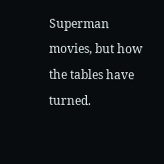Superman movies, but how the tables have turned.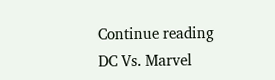Continue reading DC Vs. Marvel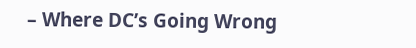– Where DC’s Going Wrong